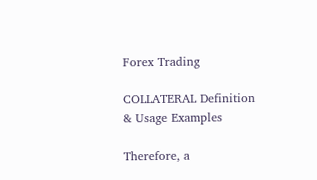Forex Trading

COLLATERAL Definition & Usage Examples

Therefore, a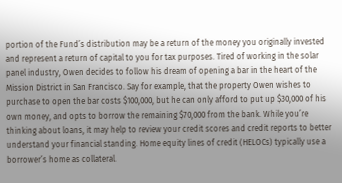portion of the Fund’s distribution may be a return of the money you originally invested and represent a return of capital to you for tax purposes. Tired of working in the solar panel industry, Owen decides to follow his dream of opening a bar in the heart of the Mission District in San Francisco. Say for example, that the property Owen wishes to purchase to open the bar costs $100,000, but he can only afford to put up $30,000 of his own money, and opts to borrow the remaining $70,000 from the bank. While you’re thinking about loans, it may help to review your credit scores and credit reports to better understand your financial standing. Home equity lines of credit (HELOCs) typically use a borrower’s home as collateral.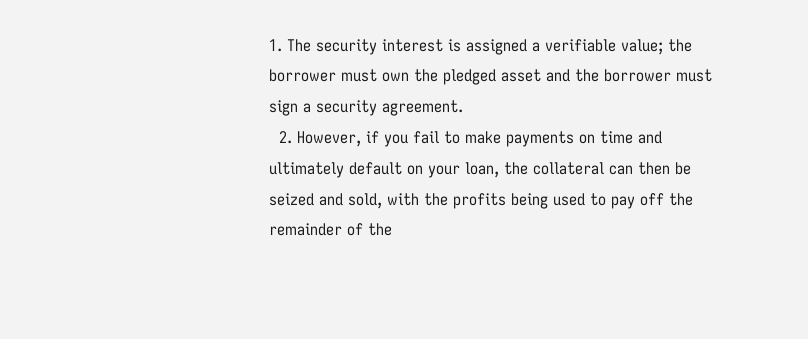1. The security interest is assigned a verifiable value; the borrower must own the pledged asset and the borrower must sign a security agreement.
  2. However, if you fail to make payments on time and ultimately default on your loan, the collateral can then be seized and sold, with the profits being used to pay off the remainder of the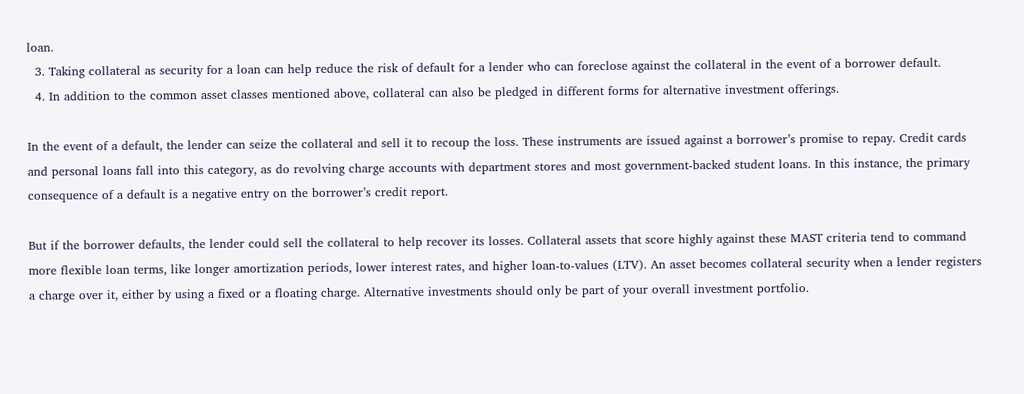loan.
  3. Taking collateral as security for a loan can help reduce the risk of default for a lender who can foreclose against the collateral in the event of a borrower default.
  4. In addition to the common asset classes mentioned above, collateral can also be pledged in different forms for alternative investment offerings.

In the event of a default, the lender can seize the collateral and sell it to recoup the loss. These instruments are issued against a borrower’s promise to repay. Credit cards and personal loans fall into this category, as do revolving charge accounts with department stores and most government-backed student loans. In this instance, the primary consequence of a default is a negative entry on the borrower’s credit report.

But if the borrower defaults, the lender could sell the collateral to help recover its losses. Collateral assets that score highly against these MAST criteria tend to command more flexible loan terms, like longer amortization periods, lower interest rates, and higher loan-to-values (LTV). An asset becomes collateral security when a lender registers a charge over it, either by using a fixed or a floating charge. Alternative investments should only be part of your overall investment portfolio.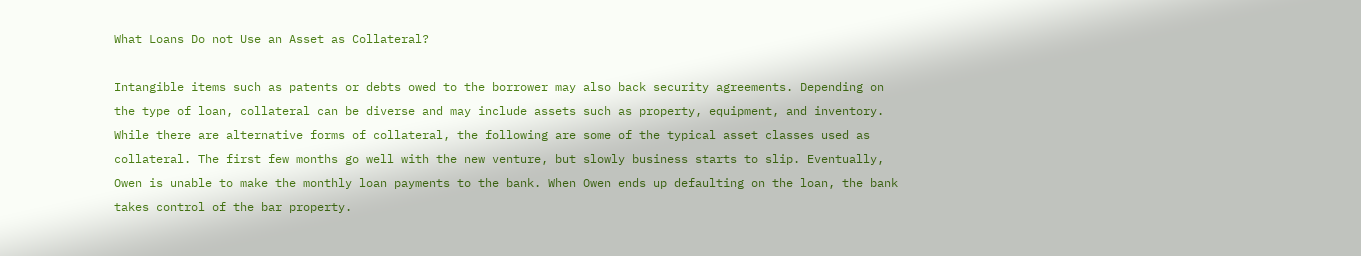What Loans Do not Use an Asset as Collateral?

Intangible items such as patents or debts owed to the borrower may also back security agreements. Depending on the type of loan, collateral can be diverse and may include assets such as property, equipment, and inventory. While there are alternative forms of collateral, the following are some of the typical asset classes used as collateral. The first few months go well with the new venture, but slowly business starts to slip. Eventually, Owen is unable to make the monthly loan payments to the bank. When Owen ends up defaulting on the loan, the bank takes control of the bar property.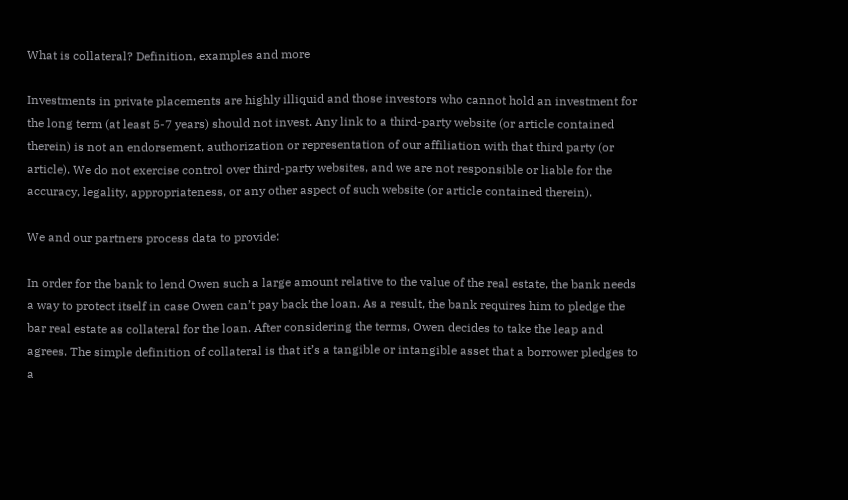What is collateral? Definition, examples and more

Investments in private placements are highly illiquid and those investors who cannot hold an investment for the long term (at least 5-7 years) should not invest. Any link to a third-party website (or article contained therein) is not an endorsement, authorization or representation of our affiliation with that third party (or article). We do not exercise control over third-party websites, and we are not responsible or liable for the accuracy, legality, appropriateness, or any other aspect of such website (or article contained therein).

We and our partners process data to provide:

In order for the bank to lend Owen such a large amount relative to the value of the real estate, the bank needs a way to protect itself in case Owen can’t pay back the loan. As a result, the bank requires him to pledge the bar real estate as collateral for the loan. After considering the terms, Owen decides to take the leap and agrees. The simple definition of collateral is that it’s a tangible or intangible asset that a borrower pledges to a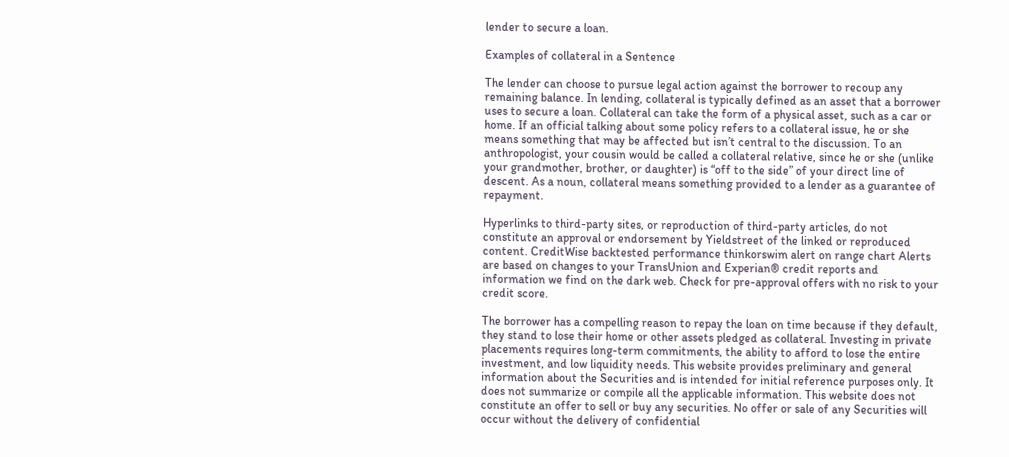lender to secure a loan.

Examples of collateral in a Sentence

The lender can choose to pursue legal action against the borrower to recoup any remaining balance. In lending, collateral is typically defined as an asset that a borrower uses to secure a loan. Collateral can take the form of a physical asset, such as a car or home. If an official talking about some policy refers to a collateral issue, he or she means something that may be affected but isn’t central to the discussion. To an anthropologist, your cousin would be called a collateral relative, since he or she (unlike your grandmother, brother, or daughter) is “off to the side” of your direct line of descent. As a noun, collateral means something provided to a lender as a guarantee of repayment.

Hyperlinks to third-party sites, or reproduction of third-party articles, do not constitute an approval or endorsement by Yieldstreet of the linked or reproduced content. CreditWise backtested performance thinkorswim alert on range chart Alerts are based on changes to your TransUnion and Experian® credit reports and information we find on the dark web. Check for pre-approval offers with no risk to your credit score.

The borrower has a compelling reason to repay the loan on time because if they default, they stand to lose their home or other assets pledged as collateral. Investing in private placements requires long-term commitments, the ability to afford to lose the entire investment, and low liquidity needs. This website provides preliminary and general information about the Securities and is intended for initial reference purposes only. It does not summarize or compile all the applicable information. This website does not constitute an offer to sell or buy any securities. No offer or sale of any Securities will occur without the delivery of confidential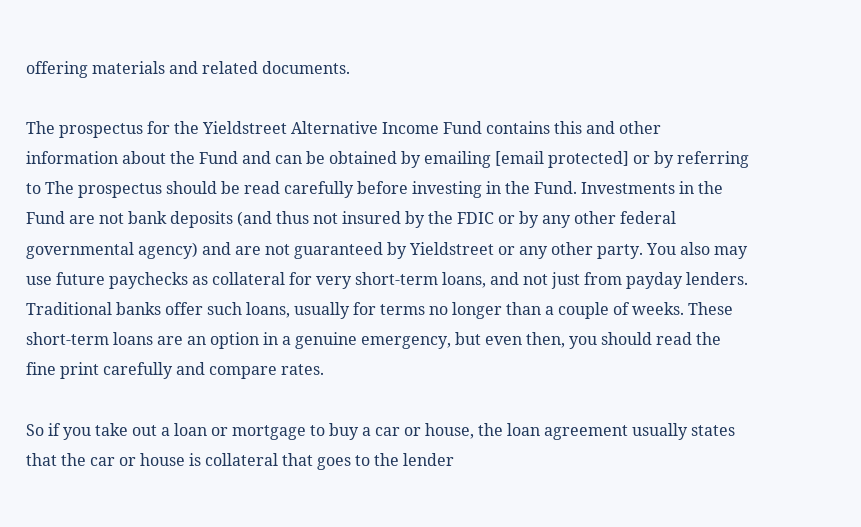offering materials and related documents.

The prospectus for the Yieldstreet Alternative Income Fund contains this and other information about the Fund and can be obtained by emailing [email protected] or by referring to The prospectus should be read carefully before investing in the Fund. Investments in the Fund are not bank deposits (and thus not insured by the FDIC or by any other federal governmental agency) and are not guaranteed by Yieldstreet or any other party. You also may use future paychecks as collateral for very short-term loans, and not just from payday lenders. Traditional banks offer such loans, usually for terms no longer than a couple of weeks. These short-term loans are an option in a genuine emergency, but even then, you should read the fine print carefully and compare rates.

So if you take out a loan or mortgage to buy a car or house, the loan agreement usually states that the car or house is collateral that goes to the lender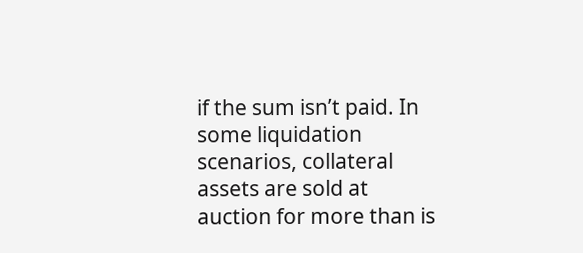if the sum isn’t paid. In some liquidation scenarios, collateral assets are sold at auction for more than is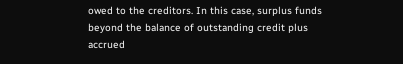owed to the creditors. In this case, surplus funds beyond the balance of outstanding credit plus accrued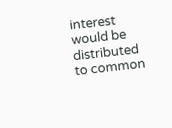interest would be distributed to common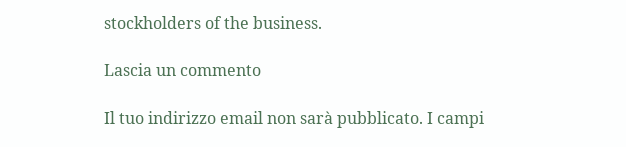stockholders of the business.

Lascia un commento

Il tuo indirizzo email non sarà pubblicato. I campi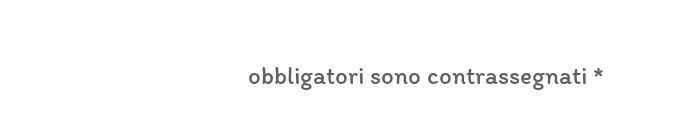obbligatori sono contrassegnati *